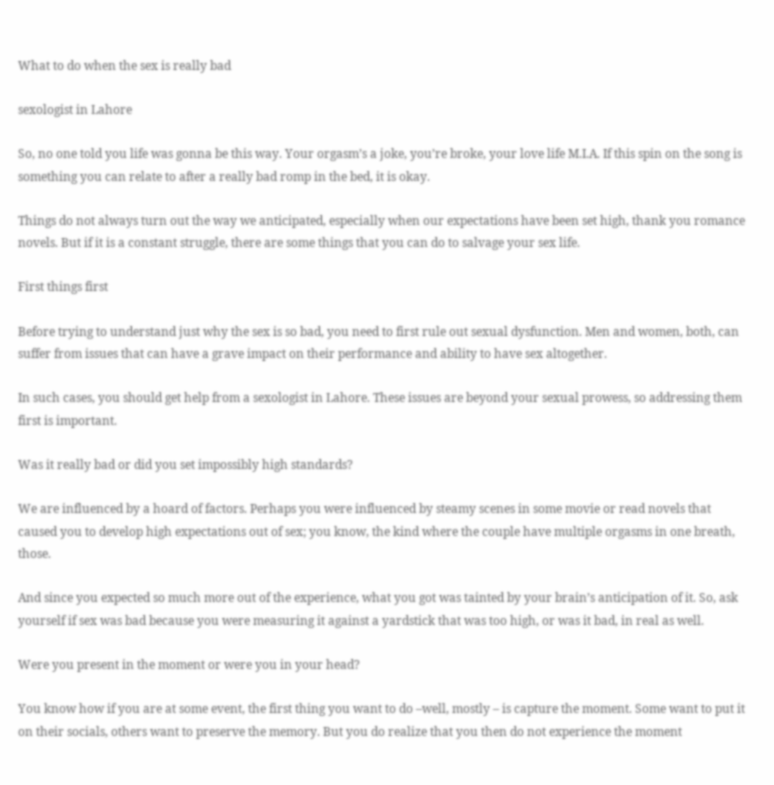What to do when the sex is really bad

sexologist in Lahore

So, no one told you life was gonna be this way. Your orgasm’s a joke, you’re broke, your love life M.I.A. If this spin on the song is something you can relate to after a really bad romp in the bed, it is okay.

Things do not always turn out the way we anticipated, especially when our expectations have been set high, thank you romance novels. But if it is a constant struggle, there are some things that you can do to salvage your sex life.

First things first

Before trying to understand just why the sex is so bad, you need to first rule out sexual dysfunction. Men and women, both, can suffer from issues that can have a grave impact on their performance and ability to have sex altogether.

In such cases, you should get help from a sexologist in Lahore. These issues are beyond your sexual prowess, so addressing them first is important.

Was it really bad or did you set impossibly high standards?

We are influenced by a hoard of factors. Perhaps you were influenced by steamy scenes in some movie or read novels that caused you to develop high expectations out of sex; you know, the kind where the couple have multiple orgasms in one breath, those.

And since you expected so much more out of the experience, what you got was tainted by your brain’s anticipation of it. So, ask yourself if sex was bad because you were measuring it against a yardstick that was too high, or was it bad, in real as well.

Were you present in the moment or were you in your head?

You know how if you are at some event, the first thing you want to do –well, mostly – is capture the moment. Some want to put it on their socials, others want to preserve the memory. But you do realize that you then do not experience the moment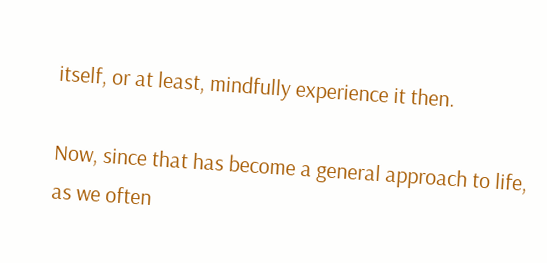itself, or at least, mindfully experience it then.

Now, since that has become a general approach to life, as we often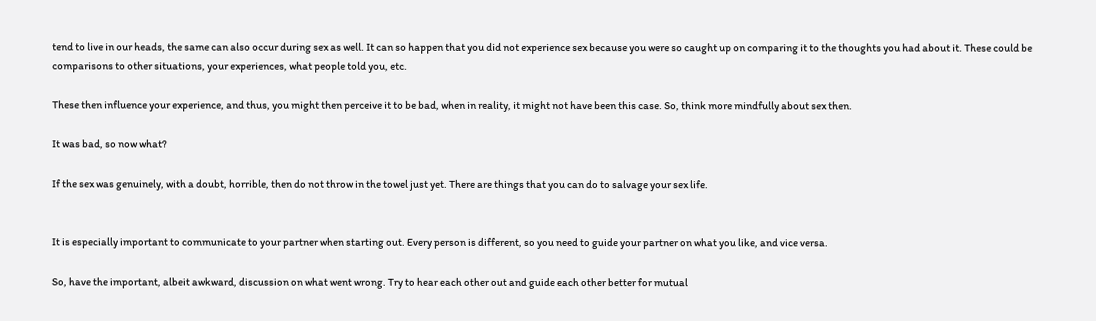tend to live in our heads, the same can also occur during sex as well. It can so happen that you did not experience sex because you were so caught up on comparing it to the thoughts you had about it. These could be comparisons to other situations, your experiences, what people told you, etc.

These then influence your experience, and thus, you might then perceive it to be bad, when in reality, it might not have been this case. So, think more mindfully about sex then.

It was bad, so now what?

If the sex was genuinely, with a doubt, horrible, then do not throw in the towel just yet. There are things that you can do to salvage your sex life.


It is especially important to communicate to your partner when starting out. Every person is different, so you need to guide your partner on what you like, and vice versa.

So, have the important, albeit awkward, discussion on what went wrong. Try to hear each other out and guide each other better for mutual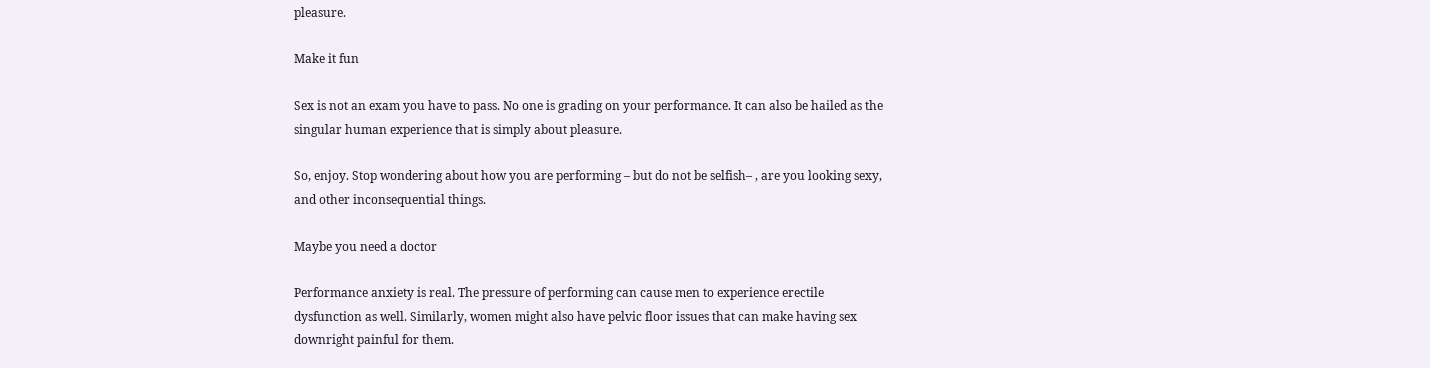pleasure.

Make it fun

Sex is not an exam you have to pass. No one is grading on your performance. It can also be hailed as the singular human experience that is simply about pleasure.

So, enjoy. Stop wondering about how you are performing – but do not be selfish– , are you looking sexy, and other inconsequential things.

Maybe you need a doctor

Performance anxiety is real. The pressure of performing can cause men to experience erectile dysfunction as well. Similarly, women might also have pelvic floor issues that can make having sex downright painful for them.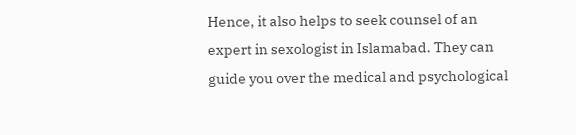Hence, it also helps to seek counsel of an expert in sexologist in Islamabad. They can guide you over the medical and psychological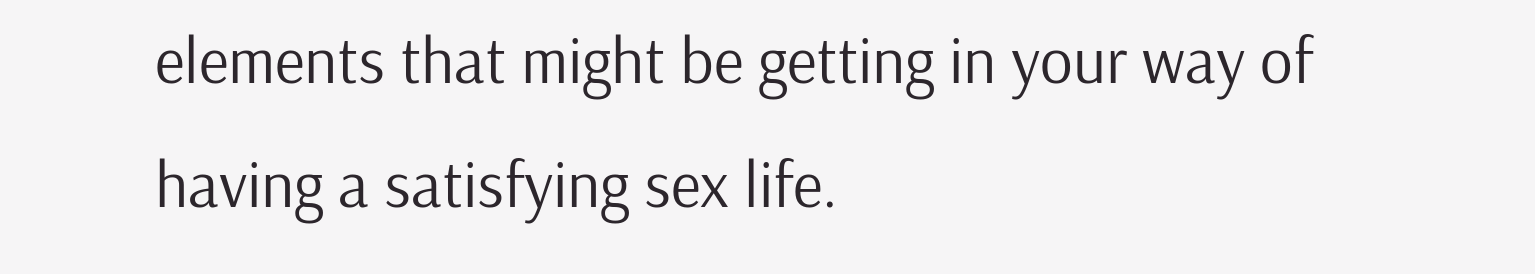elements that might be getting in your way of having a satisfying sex life.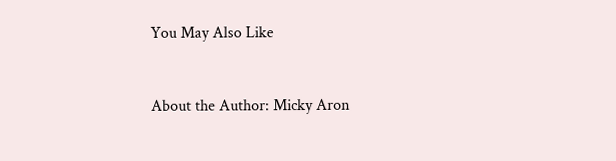You May Also Like


About the Author: Micky Aron